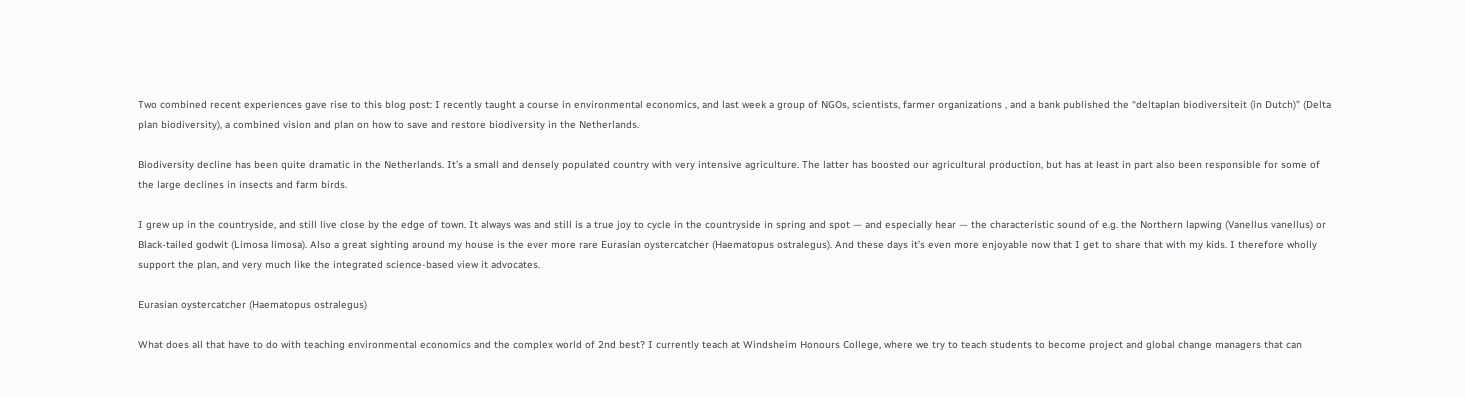Two combined recent experiences gave rise to this blog post: I recently taught a course in environmental economics, and last week a group of NGOs, scientists, farmer organizations , and a bank published the “deltaplan biodiversiteit (in Dutch)” (Delta plan biodiversity), a combined vision and plan on how to save and restore biodiversity in the Netherlands.

Biodiversity decline has been quite dramatic in the Netherlands. It’s a small and densely populated country with very intensive agriculture. The latter has boosted our agricultural production, but has at least in part also been responsible for some of the large declines in insects and farm birds.

I grew up in the countryside, and still live close by the edge of town. It always was and still is a true joy to cycle in the countryside in spring and spot — and especially hear — the characteristic sound of e.g. the Northern lapwing (Vanellus vanellus) or Black-tailed godwit (Limosa limosa). Also a great sighting around my house is the ever more rare Eurasian oystercatcher (Haematopus ostralegus). And these days it’s even more enjoyable now that I get to share that with my kids. I therefore wholly support the plan, and very much like the integrated science-based view it advocates.

Eurasian oystercatcher (Haematopus ostralegus)

What does all that have to do with teaching environmental economics and the complex world of 2nd best? I currently teach at Windsheim Honours College, where we try to teach students to become project and global change managers that can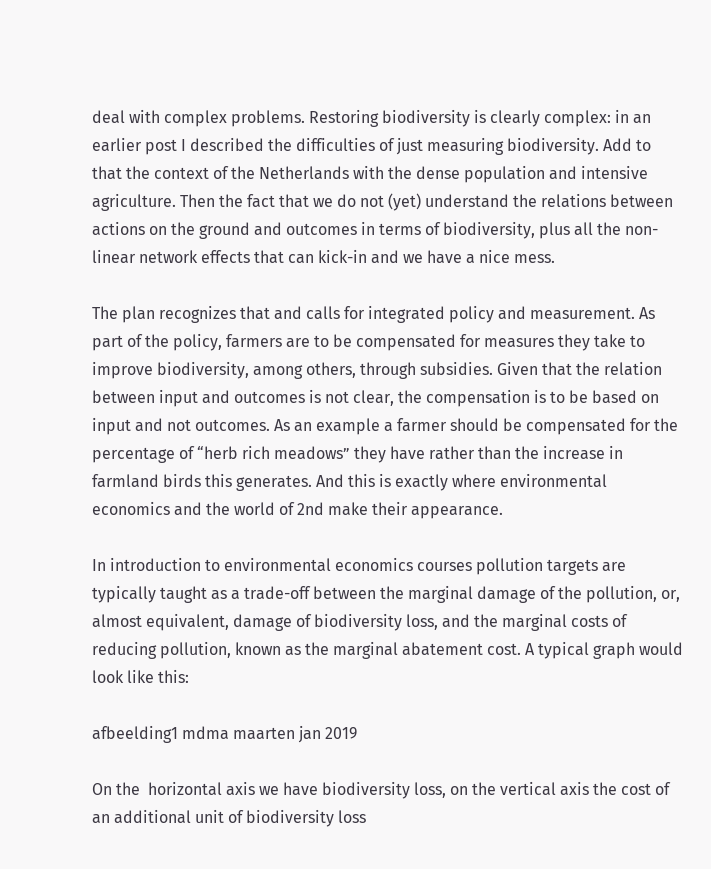deal with complex problems. Restoring biodiversity is clearly complex: in an earlier post I described the difficulties of just measuring biodiversity. Add to that the context of the Netherlands with the dense population and intensive agriculture. Then the fact that we do not (yet) understand the relations between actions on the ground and outcomes in terms of biodiversity, plus all the non-linear network effects that can kick-in and we have a nice mess.

The plan recognizes that and calls for integrated policy and measurement. As part of the policy, farmers are to be compensated for measures they take to improve biodiversity, among others, through subsidies. Given that the relation between input and outcomes is not clear, the compensation is to be based on input and not outcomes. As an example a farmer should be compensated for the percentage of “herb rich meadows” they have rather than the increase in farmland birds this generates. And this is exactly where environmental economics and the world of 2nd make their appearance.

In introduction to environmental economics courses pollution targets are typically taught as a trade-off between the marginal damage of the pollution, or, almost equivalent, damage of biodiversity loss, and the marginal costs of reducing pollution, known as the marginal abatement cost. A typical graph would look like this:

afbeelding1 mdma maarten jan 2019

On the  horizontal axis we have biodiversity loss, on the vertical axis the cost of an additional unit of biodiversity loss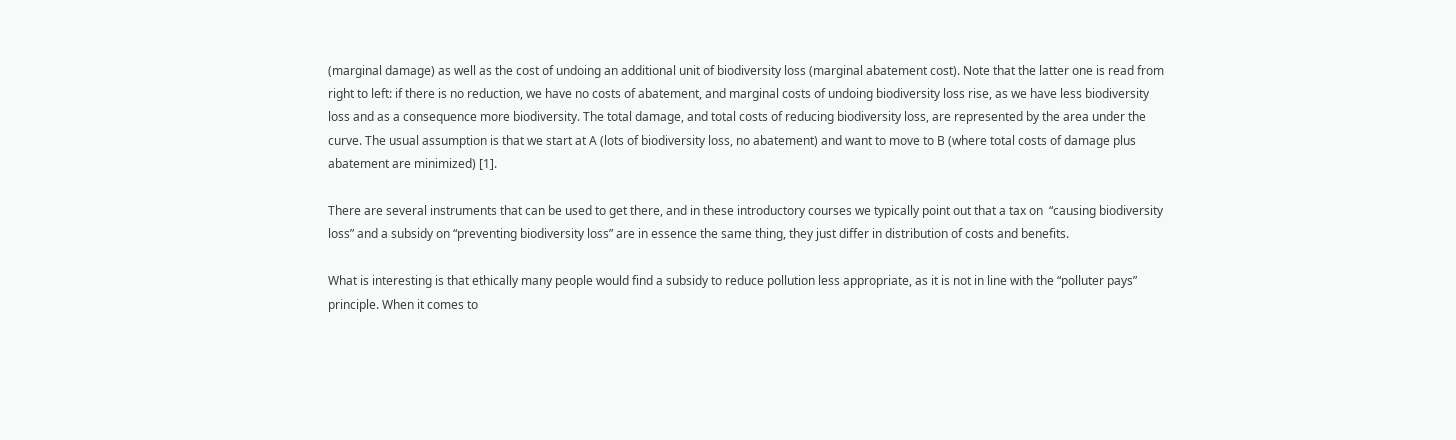(marginal damage) as well as the cost of undoing an additional unit of biodiversity loss (marginal abatement cost). Note that the latter one is read from right to left: if there is no reduction, we have no costs of abatement, and marginal costs of undoing biodiversity loss rise, as we have less biodiversity loss and as a consequence more biodiversity. The total damage, and total costs of reducing biodiversity loss, are represented by the area under the curve. The usual assumption is that we start at A (lots of biodiversity loss, no abatement) and want to move to B (where total costs of damage plus abatement are minimized) [1].

There are several instruments that can be used to get there, and in these introductory courses we typically point out that a tax on  “causing biodiversity loss” and a subsidy on “preventing biodiversity loss” are in essence the same thing, they just differ in distribution of costs and benefits.

What is interesting is that ethically many people would find a subsidy to reduce pollution less appropriate, as it is not in line with the “polluter pays” principle. When it comes to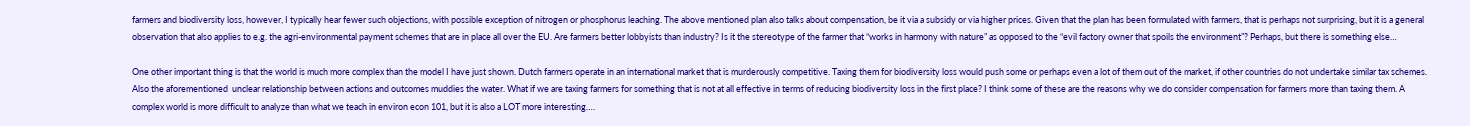farmers and biodiversity loss, however, I typically hear fewer such objections, with possible exception of nitrogen or phosphorus leaching. The above mentioned plan also talks about compensation, be it via a subsidy or via higher prices. Given that the plan has been formulated with farmers, that is perhaps not surprising, but it is a general observation that also applies to e.g. the agri-environmental payment schemes that are in place all over the EU. Are farmers better lobbyists than industry? Is it the stereotype of the farmer that “works in harmony with nature” as opposed to the “evil factory owner that spoils the environment”? Perhaps, but there is something else…

One other important thing is that the world is much more complex than the model I have just shown. Dutch farmers operate in an international market that is murderously competitive. Taxing them for biodiversity loss would push some or perhaps even a lot of them out of the market, if other countries do not undertake similar tax schemes. Also the aforementioned  unclear relationship between actions and outcomes muddies the water. What if we are taxing farmers for something that is not at all effective in terms of reducing biodiversity loss in the first place? I think some of these are the reasons why we do consider compensation for farmers more than taxing them. A complex world is more difficult to analyze than what we teach in environ econ 101, but it is also a LOT more interesting….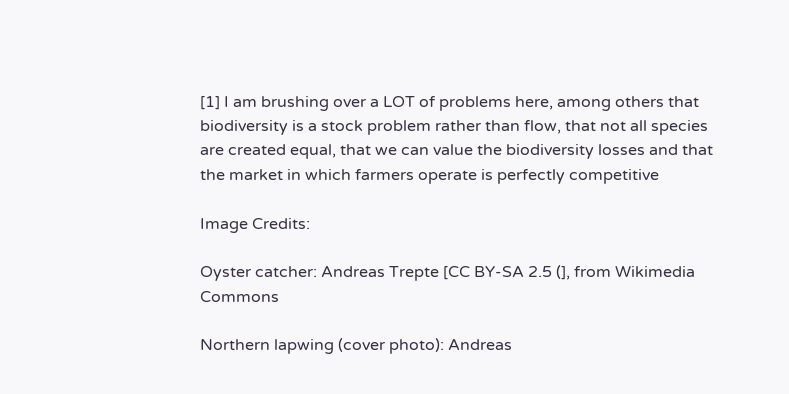[1] I am brushing over a LOT of problems here, among others that biodiversity is a stock problem rather than flow, that not all species are created equal, that we can value the biodiversity losses and that the market in which farmers operate is perfectly competitive

Image Credits:

Oyster catcher: Andreas Trepte [CC BY-SA 2.5 (], from Wikimedia Commons

Northern lapwing (cover photo): Andreas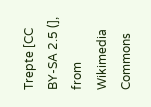Trepte [CC BY-SA 2.5 (], from Wikimedia Commons